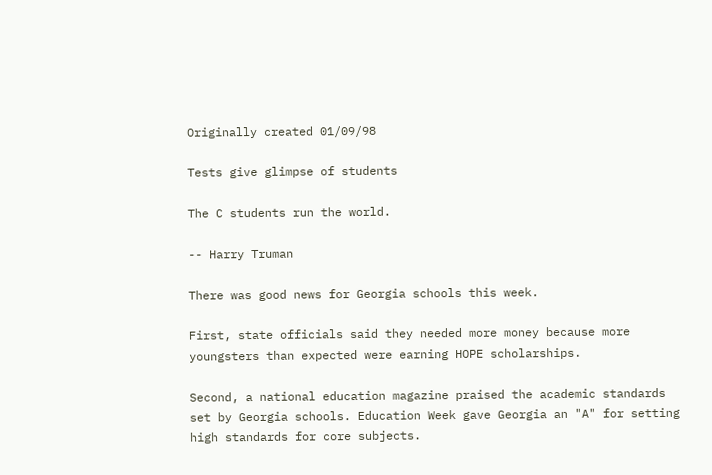Originally created 01/09/98

Tests give glimpse of students

The C students run the world.

-- Harry Truman

There was good news for Georgia schools this week.

First, state officials said they needed more money because more youngsters than expected were earning HOPE scholarships.

Second, a national education magazine praised the academic standards set by Georgia schools. Education Week gave Georgia an "A" for setting high standards for core subjects.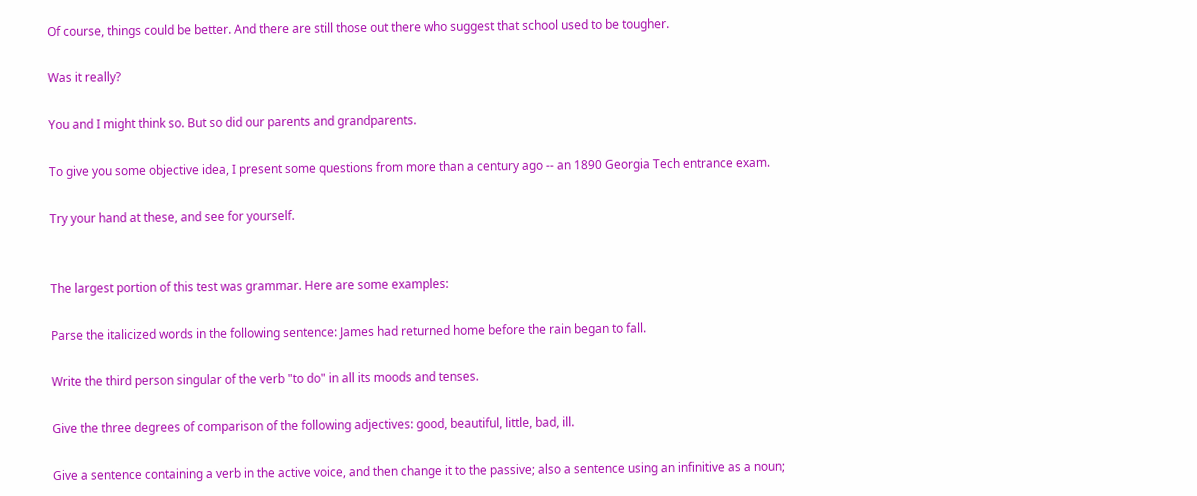Of course, things could be better. And there are still those out there who suggest that school used to be tougher.

Was it really?

You and I might think so. But so did our parents and grandparents.

To give you some objective idea, I present some questions from more than a century ago -- an 1890 Georgia Tech entrance exam.

Try your hand at these, and see for yourself.


The largest portion of this test was grammar. Here are some examples:

Parse the italicized words in the following sentence: James had returned home before the rain began to fall.

Write the third person singular of the verb "to do" in all its moods and tenses.

Give the three degrees of comparison of the following adjectives: good, beautiful, little, bad, ill.

Give a sentence containing a verb in the active voice, and then change it to the passive; also a sentence using an infinitive as a noun;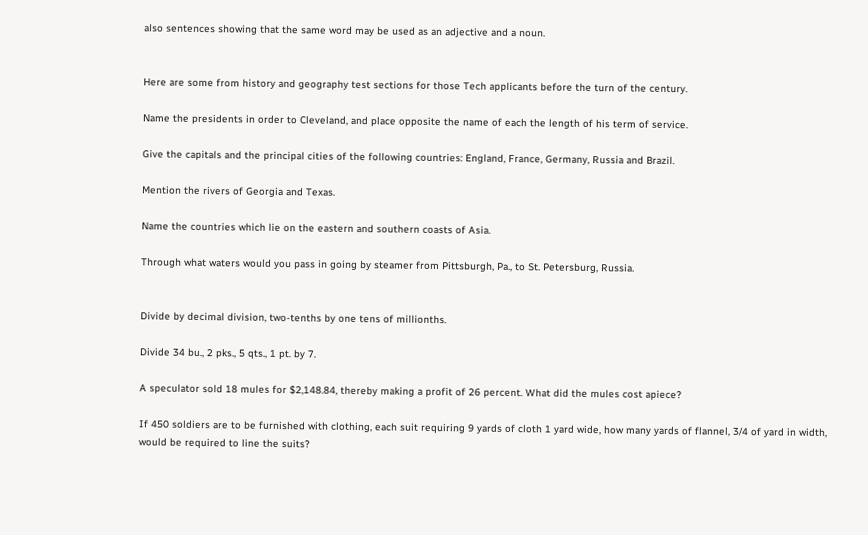also sentences showing that the same word may be used as an adjective and a noun.


Here are some from history and geography test sections for those Tech applicants before the turn of the century.

Name the presidents in order to Cleveland, and place opposite the name of each the length of his term of service.

Give the capitals and the principal cities of the following countries: England, France, Germany, Russia and Brazil.

Mention the rivers of Georgia and Texas.

Name the countries which lie on the eastern and southern coasts of Asia.

Through what waters would you pass in going by steamer from Pittsburgh, Pa., to St. Petersburg, Russia.


Divide by decimal division, two-tenths by one tens of millionths.

Divide 34 bu., 2 pks., 5 qts., 1 pt. by 7.

A speculator sold 18 mules for $2,148.84, thereby making a profit of 26 percent. What did the mules cost apiece?

If 450 soldiers are to be furnished with clothing, each suit requiring 9 yards of cloth 1 yard wide, how many yards of flannel, 3/4 of yard in width, would be required to line the suits?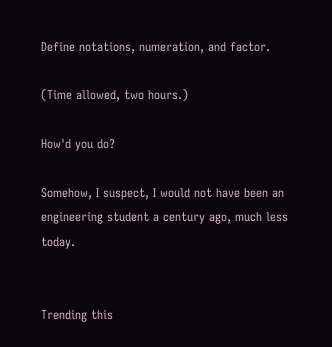Define notations, numeration, and factor.

(Time allowed, two hours.)

How'd you do?

Somehow, I suspect, I would not have been an engineering student a century ago, much less today.


Trending this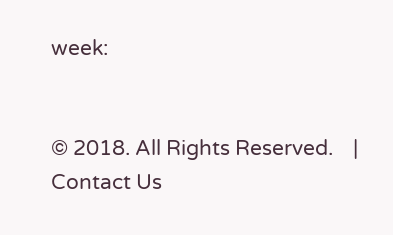week:


© 2018. All Rights Reserved.    | Contact Us